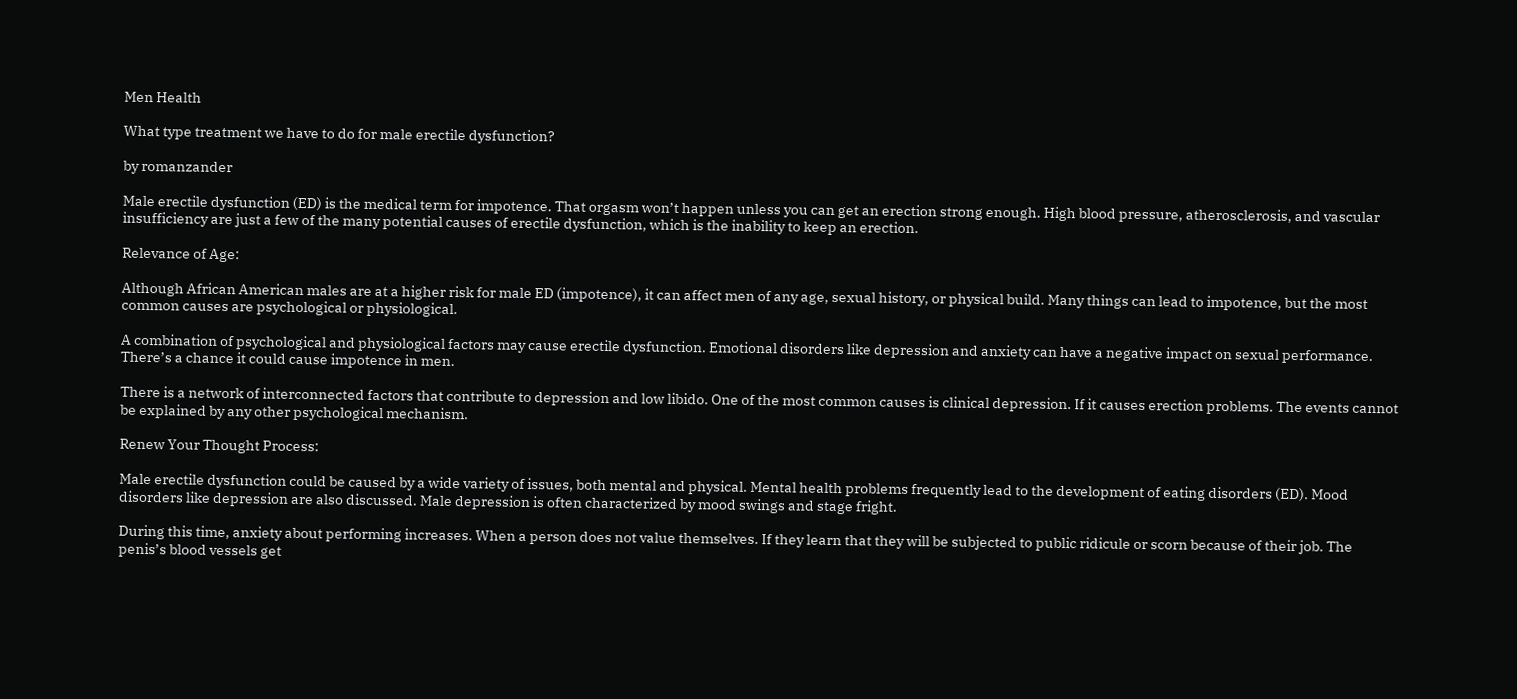Men Health

What type treatment we have to do for male erectile dysfunction?

by romanzander

Male erectile dysfunction (ED) is the medical term for impotence. That orgasm won’t happen unless you can get an erection strong enough. High blood pressure, atherosclerosis, and vascular insufficiency are just a few of the many potential causes of erectile dysfunction, which is the inability to keep an erection.

Relevance of Age:

Although African American males are at a higher risk for male ED (impotence), it can affect men of any age, sexual history, or physical build. Many things can lead to impotence, but the most common causes are psychological or physiological.

A combination of psychological and physiological factors may cause erectile dysfunction. Emotional disorders like depression and anxiety can have a negative impact on sexual performance. There’s a chance it could cause impotence in men.

There is a network of interconnected factors that contribute to depression and low libido. One of the most common causes is clinical depression. If it causes erection problems. The events cannot be explained by any other psychological mechanism.

Renew Your Thought Process:

Male erectile dysfunction could be caused by a wide variety of issues, both mental and physical. Mental health problems frequently lead to the development of eating disorders (ED). Mood disorders like depression are also discussed. Male depression is often characterized by mood swings and stage fright.

During this time, anxiety about performing increases. When a person does not value themselves. If they learn that they will be subjected to public ridicule or scorn because of their job. The penis’s blood vessels get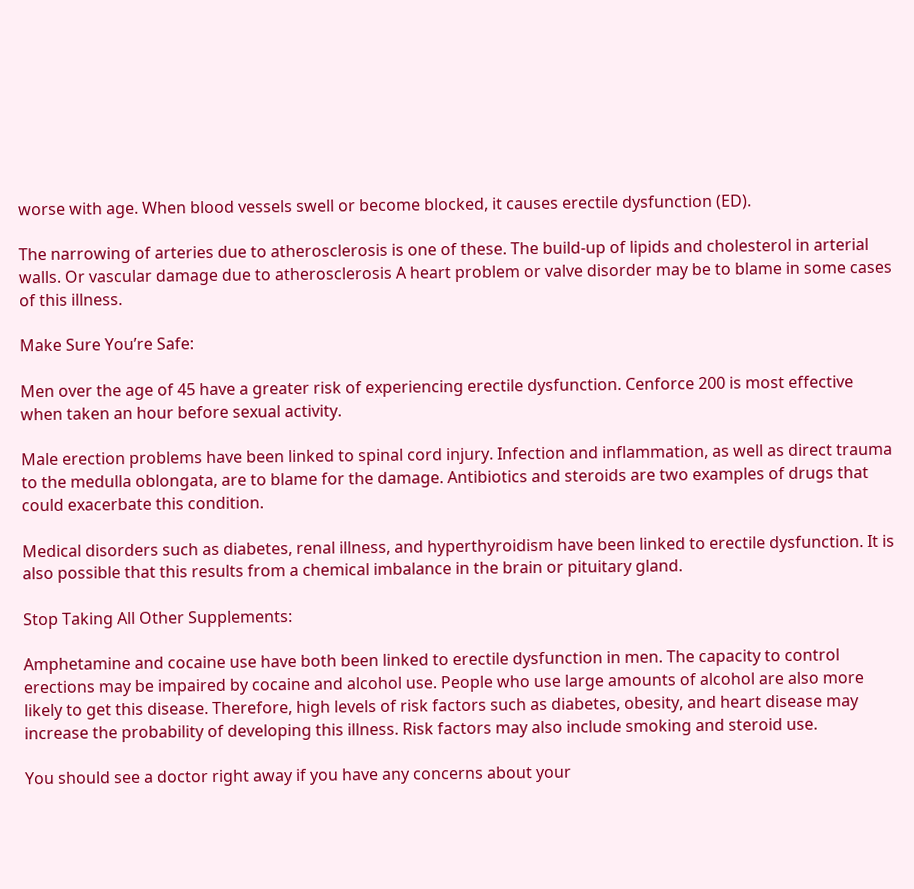worse with age. When blood vessels swell or become blocked, it causes erectile dysfunction (ED).

The narrowing of arteries due to atherosclerosis is one of these. The build-up of lipids and cholesterol in arterial walls. Or vascular damage due to atherosclerosis A heart problem or valve disorder may be to blame in some cases of this illness.

Make Sure You’re Safe:

Men over the age of 45 have a greater risk of experiencing erectile dysfunction. Cenforce 200 is most effective when taken an hour before sexual activity.

Male erection problems have been linked to spinal cord injury. Infection and inflammation, as well as direct trauma to the medulla oblongata, are to blame for the damage. Antibiotics and steroids are two examples of drugs that could exacerbate this condition.

Medical disorders such as diabetes, renal illness, and hyperthyroidism have been linked to erectile dysfunction. It is also possible that this results from a chemical imbalance in the brain or pituitary gland.

Stop Taking All Other Supplements:

Amphetamine and cocaine use have both been linked to erectile dysfunction in men. The capacity to control erections may be impaired by cocaine and alcohol use. People who use large amounts of alcohol are also more likely to get this disease. Therefore, high levels of risk factors such as diabetes, obesity, and heart disease may increase the probability of developing this illness. Risk factors may also include smoking and steroid use.

You should see a doctor right away if you have any concerns about your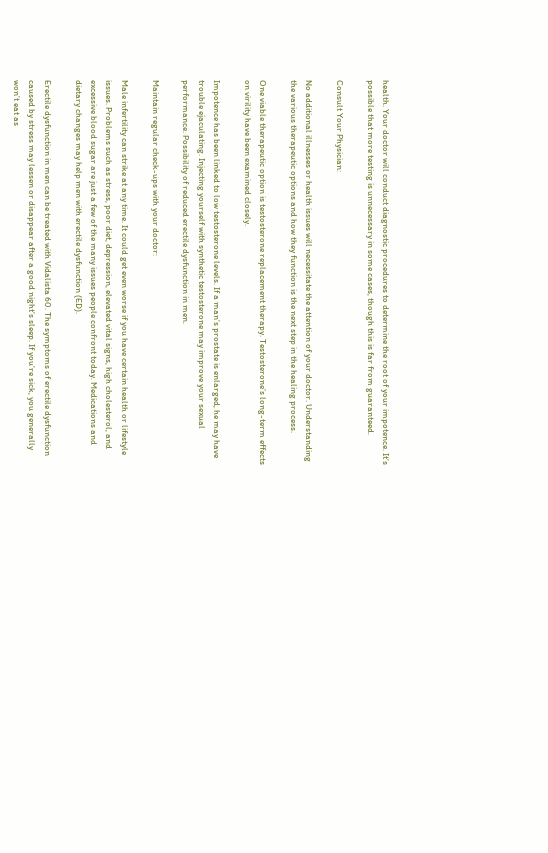health. Your doctor will conduct diagnostic procedures to determine the root of your impotence. It’s possible that more testing is unnecessary in some cases, though this is far from guaranteed.

Consult Your Physician:

No additional illnesses or health issues will necessitate the attention of your doctor. Understanding the various therapeutic options and how they function is the next step in the healing process.

One viable therapeutic option is testosterone replacement therapy. Testosterone’s long-term effects on virility have been examined closely.

Impotence has been linked to low testosterone levels. If a man’s prostate is enlarged, he may have trouble ejaculating. Injecting yourself with synthetic testosterone may improve your sexual performance. Possibility of reduced erectile dysfunction in men.

Maintain regular check-ups with your doctor:

Male infertility can strike at any time. It could get even worse if you have certain health or lifestyle issues. Problems such as stress, poor diet, depression, elevated vital signs, high cholesterol, and excessive blood sugar are just a few of the many issues people confront today. Medications and dietary changes may help men with erectile dysfunction (ED).

Erectile dysfunction in men can be treated with Vidalista 60. The symptoms of erectile dysfunction caused by stress may lessen or disappear after a good night’s sleep. If you’re sick, you generally won’t eat as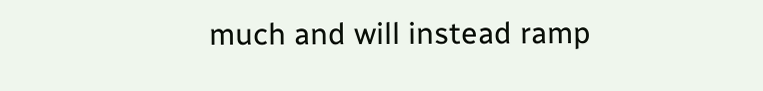much and will instead ramp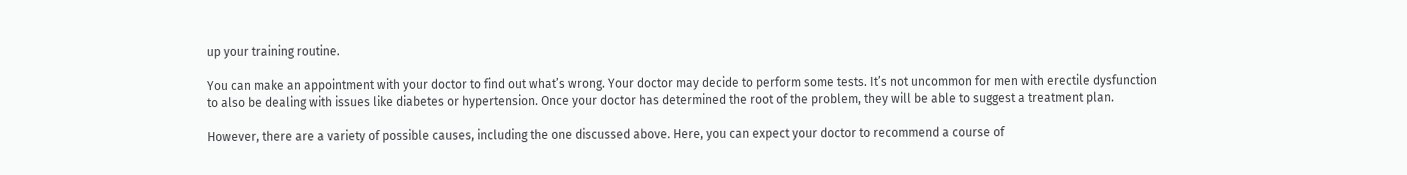up your training routine.

You can make an appointment with your doctor to find out what’s wrong. Your doctor may decide to perform some tests. It’s not uncommon for men with erectile dysfunction to also be dealing with issues like diabetes or hypertension. Once your doctor has determined the root of the problem, they will be able to suggest a treatment plan.

However, there are a variety of possible causes, including the one discussed above. Here, you can expect your doctor to recommend a course of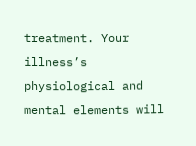treatment. Your illness’s physiological and mental elements will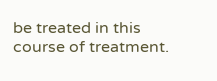be treated in this course of treatment.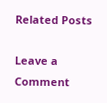Related Posts

Leave a Comment